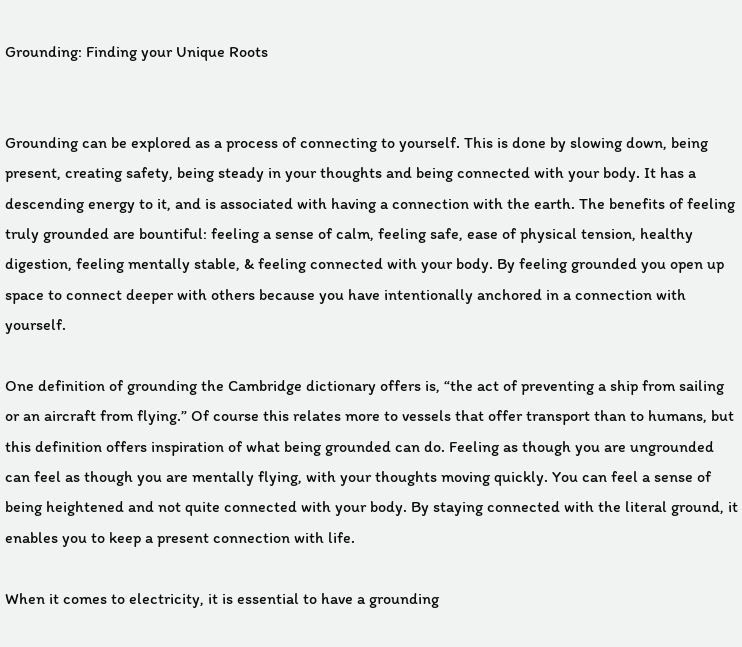Grounding: Finding your Unique Roots


Grounding can be explored as a process of connecting to yourself. This is done by slowing down, being present, creating safety, being steady in your thoughts and being connected with your body. It has a descending energy to it, and is associated with having a connection with the earth. The benefits of feeling truly grounded are bountiful: feeling a sense of calm, feeling safe, ease of physical tension, healthy digestion, feeling mentally stable, & feeling connected with your body. By feeling grounded you open up space to connect deeper with others because you have intentionally anchored in a connection with yourself.

One definition of grounding the Cambridge dictionary offers is, “the act of preventing a ship from sailing or an aircraft from flying.” Of course this relates more to vessels that offer transport than to humans, but this definition offers inspiration of what being grounded can do. Feeling as though you are ungrounded can feel as though you are mentally flying, with your thoughts moving quickly. You can feel a sense of being heightened and not quite connected with your body. By staying connected with the literal ground, it enables you to keep a present connection with life.

When it comes to electricity, it is essential to have a grounding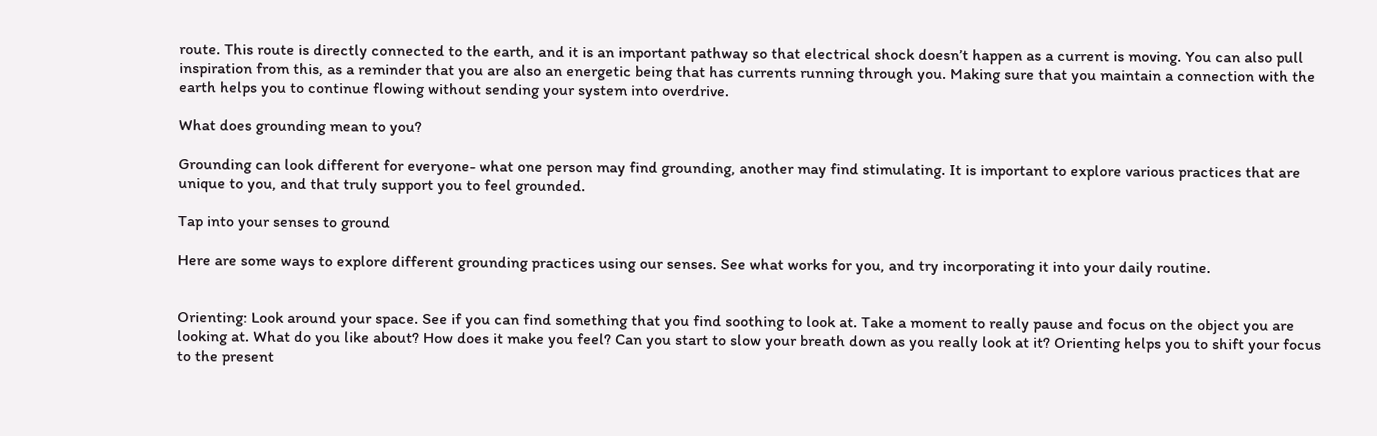route. This route is directly connected to the earth, and it is an important pathway so that electrical shock doesn’t happen as a current is moving. You can also pull inspiration from this, as a reminder that you are also an energetic being that has currents running through you. Making sure that you maintain a connection with the earth helps you to continue flowing without sending your system into overdrive.

What does grounding mean to you?

Grounding can look different for everyone- what one person may find grounding, another may find stimulating. It is important to explore various practices that are unique to you, and that truly support you to feel grounded.

Tap into your senses to ground

Here are some ways to explore different grounding practices using our senses. See what works for you, and try incorporating it into your daily routine.


Orienting: Look around your space. See if you can find something that you find soothing to look at. Take a moment to really pause and focus on the object you are looking at. What do you like about? How does it make you feel? Can you start to slow your breath down as you really look at it? Orienting helps you to shift your focus to the present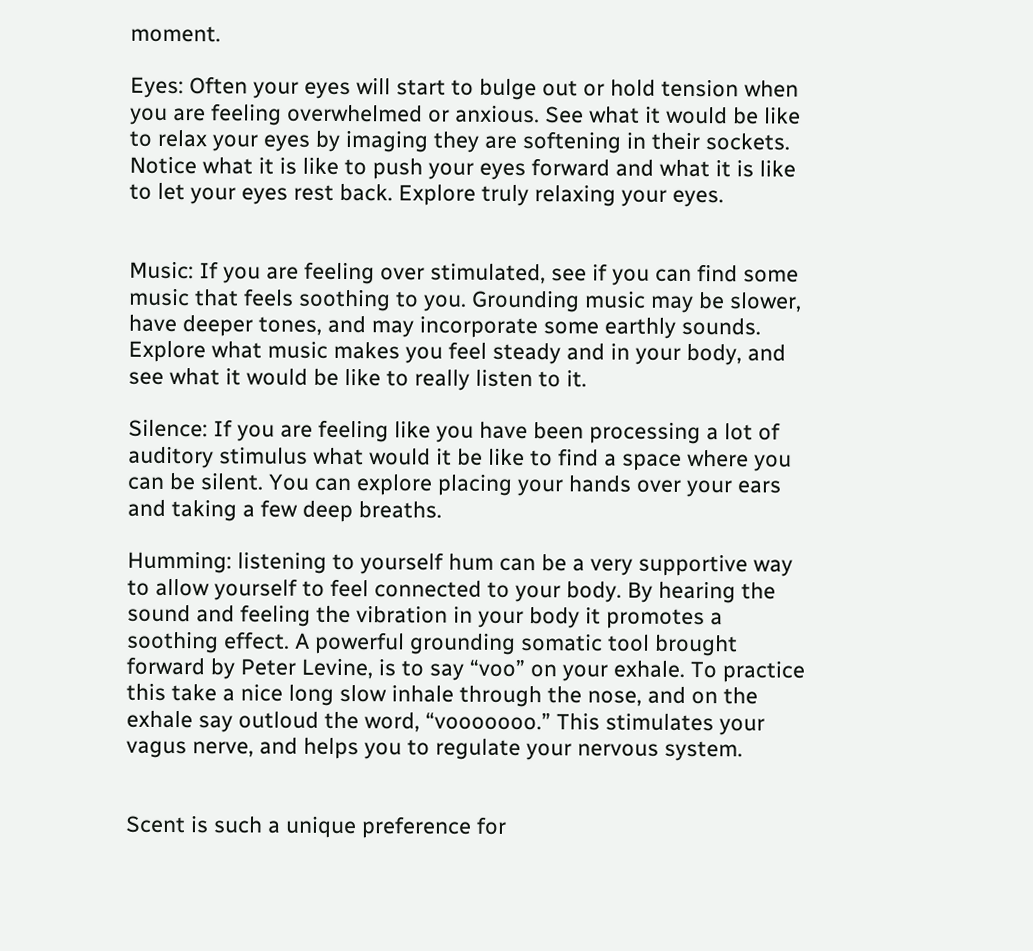moment.

Eyes: Often your eyes will start to bulge out or hold tension when you are feeling overwhelmed or anxious. See what it would be like to relax your eyes by imaging they are softening in their sockets. Notice what it is like to push your eyes forward and what it is like to let your eyes rest back. Explore truly relaxing your eyes.


Music: If you are feeling over stimulated, see if you can find some music that feels soothing to you. Grounding music may be slower, have deeper tones, and may incorporate some earthly sounds. Explore what music makes you feel steady and in your body, and see what it would be like to really listen to it.

Silence: If you are feeling like you have been processing a lot of auditory stimulus what would it be like to find a space where you can be silent. You can explore placing your hands over your ears and taking a few deep breaths.

Humming: listening to yourself hum can be a very supportive way to allow yourself to feel connected to your body. By hearing the sound and feeling the vibration in your body it promotes a soothing effect. A powerful grounding somatic tool brought forward by Peter Levine, is to say “voo” on your exhale. To practice this take a nice long slow inhale through the nose, and on the exhale say outloud the word, “vooooooo.” This stimulates your vagus nerve, and helps you to regulate your nervous system.


Scent is such a unique preference for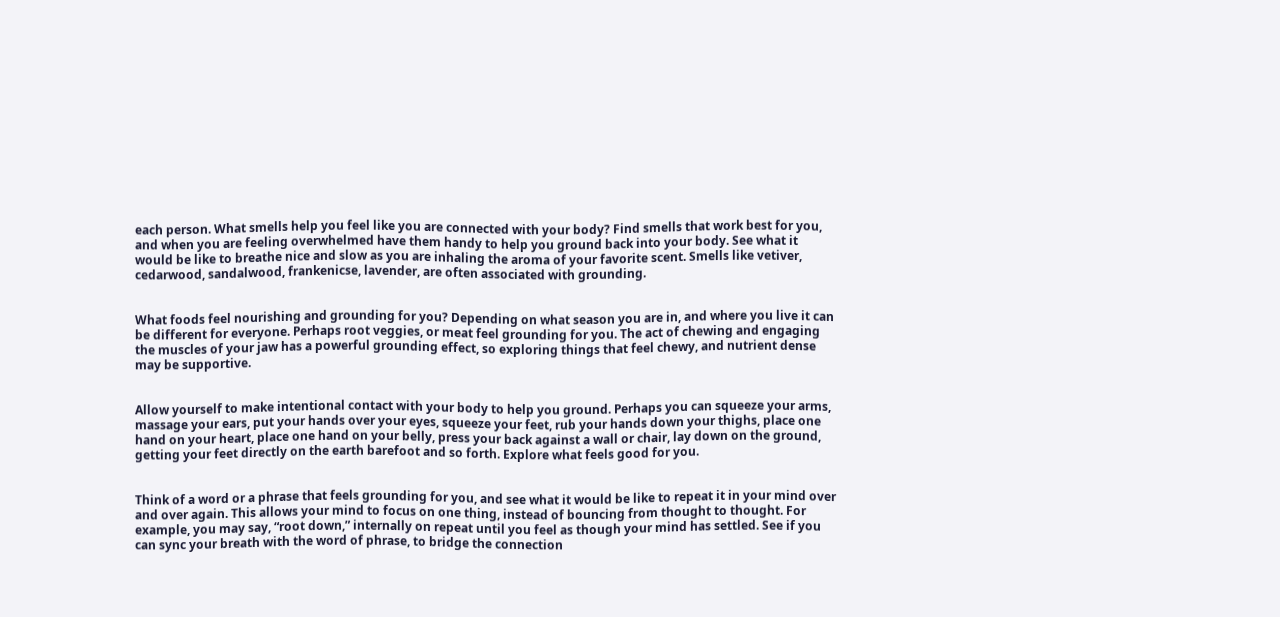each person. What smells help you feel like you are connected with your body? Find smells that work best for you, and when you are feeling overwhelmed have them handy to help you ground back into your body. See what it would be like to breathe nice and slow as you are inhaling the aroma of your favorite scent. Smells like vetiver, cedarwood, sandalwood, frankenicse, lavender, are often associated with grounding.


What foods feel nourishing and grounding for you? Depending on what season you are in, and where you live it can be different for everyone. Perhaps root veggies, or meat feel grounding for you. The act of chewing and engaging the muscles of your jaw has a powerful grounding effect, so exploring things that feel chewy, and nutrient dense may be supportive.


Allow yourself to make intentional contact with your body to help you ground. Perhaps you can squeeze your arms, massage your ears, put your hands over your eyes, squeeze your feet, rub your hands down your thighs, place one hand on your heart, place one hand on your belly, press your back against a wall or chair, lay down on the ground, getting your feet directly on the earth barefoot and so forth. Explore what feels good for you.


Think of a word or a phrase that feels grounding for you, and see what it would be like to repeat it in your mind over and over again. This allows your mind to focus on one thing, instead of bouncing from thought to thought. For example, you may say, “root down,” internally on repeat until you feel as though your mind has settled. See if you can sync your breath with the word of phrase, to bridge the connection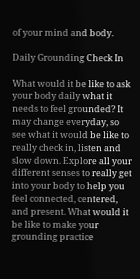of your mind and body.

Daily Grounding Check In

What would it be like to ask your body daily what it needs to feel grounded? It may change everyday, so see what it would be like to really check in, listen and slow down. Explore all your different senses to really get into your body to help you feel connected, centered, and present. What would it be like to make your grounding practice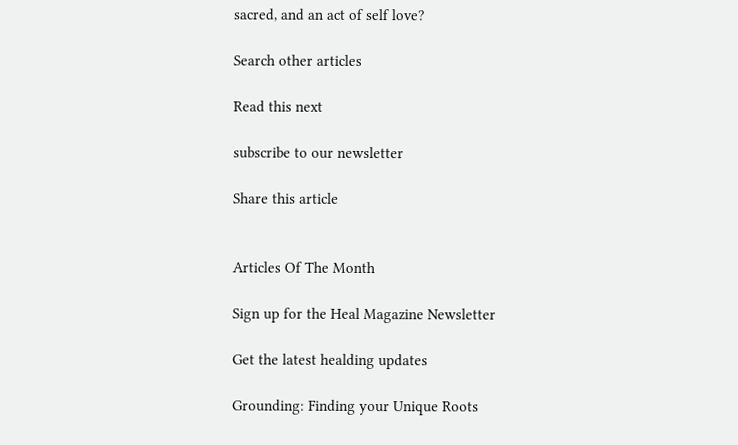sacred, and an act of self love?

Search other articles

Read this next

subscribe to our newsletter

Share this article


Articles Of The Month

Sign up for the Heal Magazine Newsletter

Get the latest healding updates

Grounding: Finding your Unique Roots